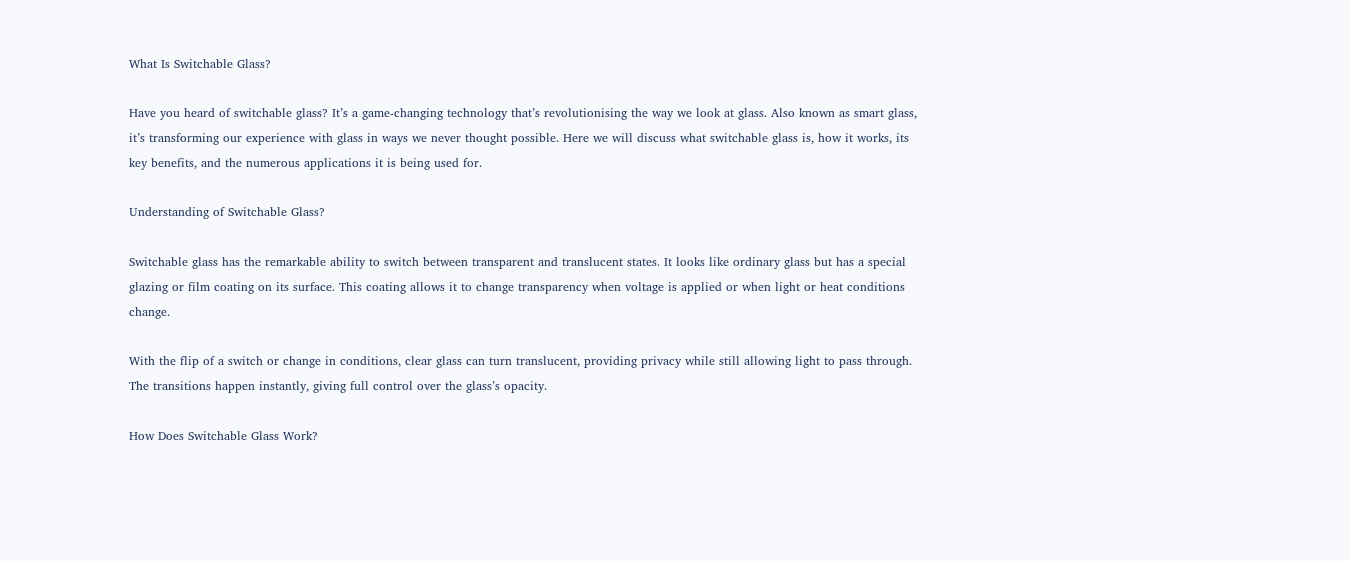What Is Switchable Glass?

Have you heard of switchable glass? It’s a game-changing technology that’s revolutionising the way we look at glass. Also known as smart glass, it’s transforming our experience with glass in ways we never thought possible. Here we will discuss what switchable glass is, how it works, its key benefits, and the numerous applications it is being used for.

Understanding of Switchable Glass?

Switchable glass has the remarkable ability to switch between transparent and translucent states. It looks like ordinary glass but has a special glazing or film coating on its surface. This coating allows it to change transparency when voltage is applied or when light or heat conditions change.

With the flip of a switch or change in conditions, clear glass can turn translucent, providing privacy while still allowing light to pass through. The transitions happen instantly, giving full control over the glass’s opacity.

How Does Switchable Glass Work?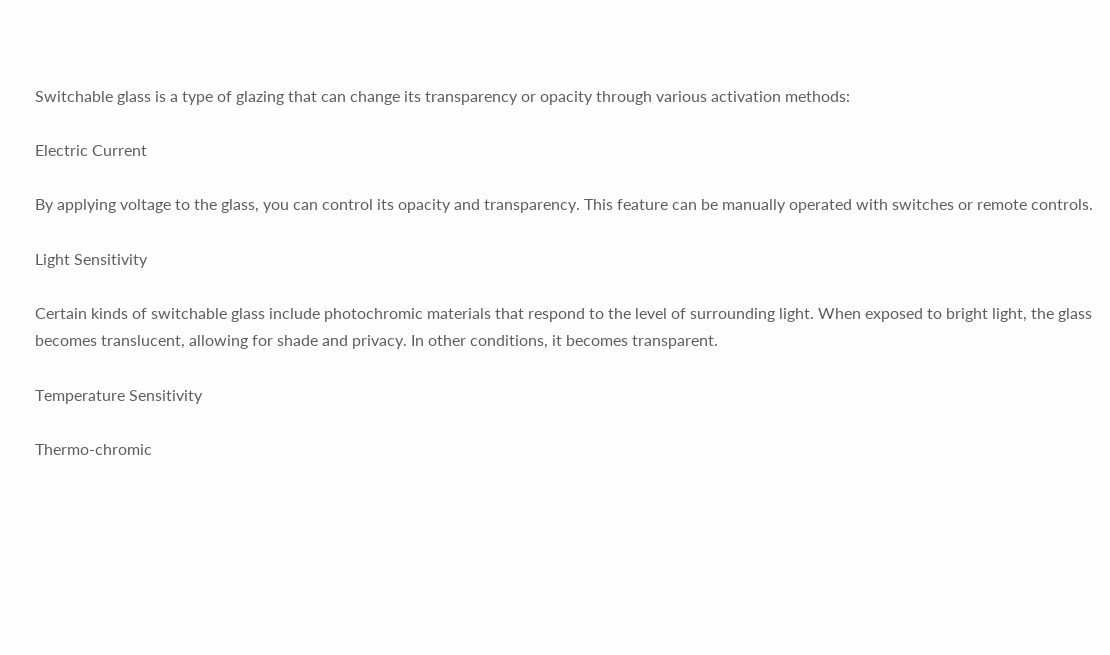Switchable glass is a type of glazing that can change its transparency or opacity through various activation methods:

Electric Current

By applying voltage to the glass, you can control its opacity and transparency. This feature can be manually operated with switches or remote controls.

Light Sensitivity

Certain kinds of switchable glass include photochromic materials that respond to the level of surrounding light. When exposed to bright light, the glass becomes translucent, allowing for shade and privacy. In other conditions, it becomes transparent.

Temperature Sensitivity

Thermo-chromic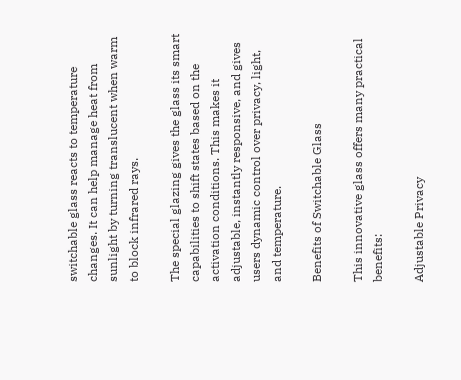switchable glass reacts to temperature changes. It can help manage heat from sunlight by turning translucent when warm to block infrared rays.

The special glazing gives the glass its smart capabilities to shift states based on the activation conditions. This makes it adjustable, instantly responsive, and gives users dynamic control over privacy, light, and temperature.

Benefits of Switchable Glass

This innovative glass offers many practical benefits:

Adjustable Privacy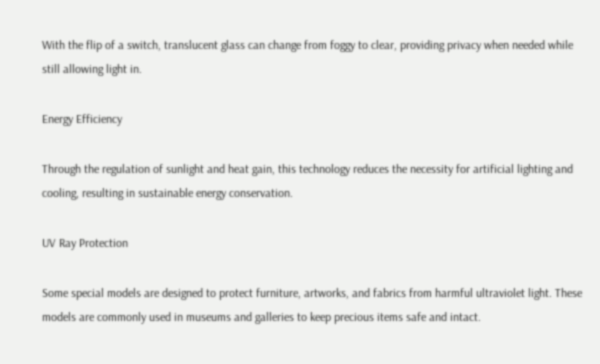With the flip of a switch, translucent glass can change from foggy to clear, providing privacy when needed while still allowing light in.

Energy Efficiency

Through the regulation of sunlight and heat gain, this technology reduces the necessity for artificial lighting and cooling, resulting in sustainable energy conservation.

UV Ray Protection

Some special models are designed to protect furniture, artworks, and fabrics from harmful ultraviolet light. These models are commonly used in museums and galleries to keep precious items safe and intact.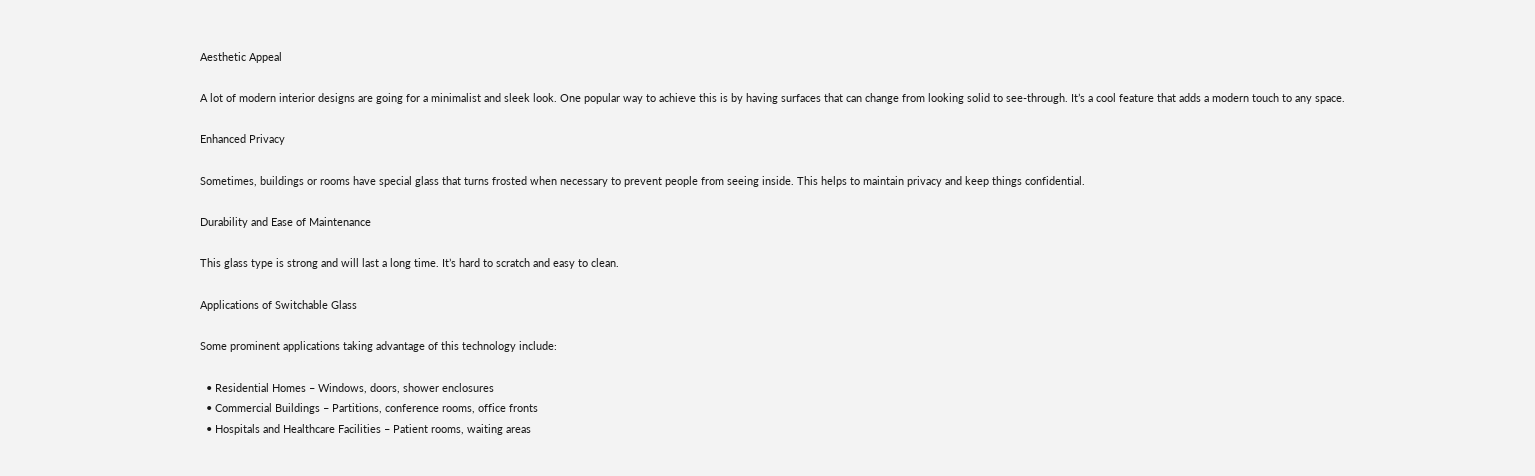Aesthetic Appeal

A lot of modern interior designs are going for a minimalist and sleek look. One popular way to achieve this is by having surfaces that can change from looking solid to see-through. It’s a cool feature that adds a modern touch to any space.

Enhanced Privacy

Sometimes, buildings or rooms have special glass that turns frosted when necessary to prevent people from seeing inside. This helps to maintain privacy and keep things confidential.

Durability and Ease of Maintenance

This glass type is strong and will last a long time. It’s hard to scratch and easy to clean.

Applications of Switchable Glass

Some prominent applications taking advantage of this technology include:

  • Residential Homes – Windows, doors, shower enclosures
  • Commercial Buildings – Partitions, conference rooms, office fronts
  • Hospitals and Healthcare Facilities – Patient rooms, waiting areas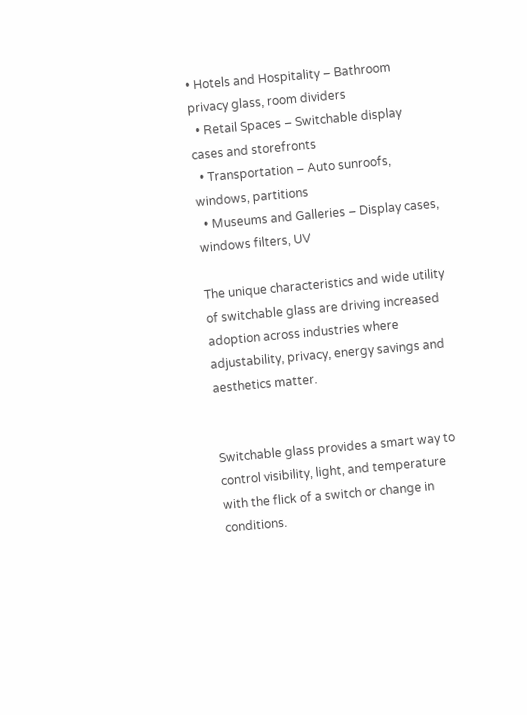• Hotels and Hospitality – Bathroom privacy glass, room dividers
  • Retail Spaces – Switchable display cases and storefronts
  • Transportation – Auto sunroofs, windows, partitions
  • Museums and Galleries – Display cases, windows filters, UV

The unique characteristics and wide utility of switchable glass are driving increased adoption across industries where adjustability, privacy, energy savings and aesthetics matter.


Switchable glass provides a smart way to control visibility, light, and temperature with the flick of a switch or change in conditions.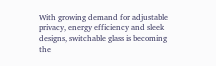With growing demand for adjustable privacy, energy efficiency and sleek designs, switchable glass is becoming the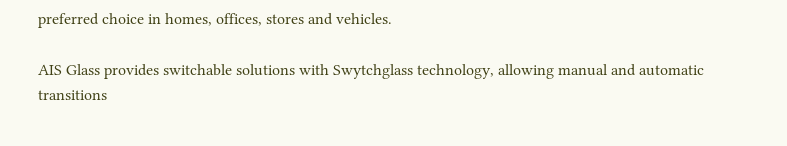preferred choice in homes, offices, stores and vehicles.

AIS Glass provides switchable solutions with Swytchglass technology, allowing manual and automatic transitions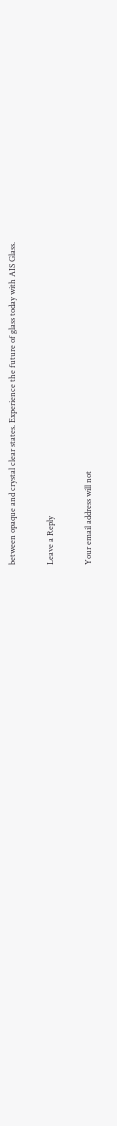between opaque and crystal clear states. Experience the future of glass today with AIS Glass.

Leave a Reply

Your email address will not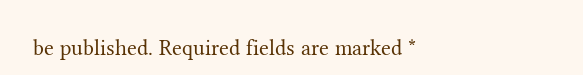be published. Required fields are marked *